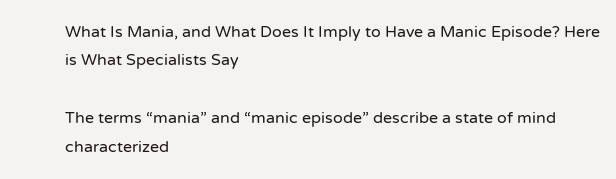What Is Mania, and What Does It Imply to Have a Manic Episode? Here is What Specialists Say

The terms “mania” and “manic episode” describe a state of mind characterized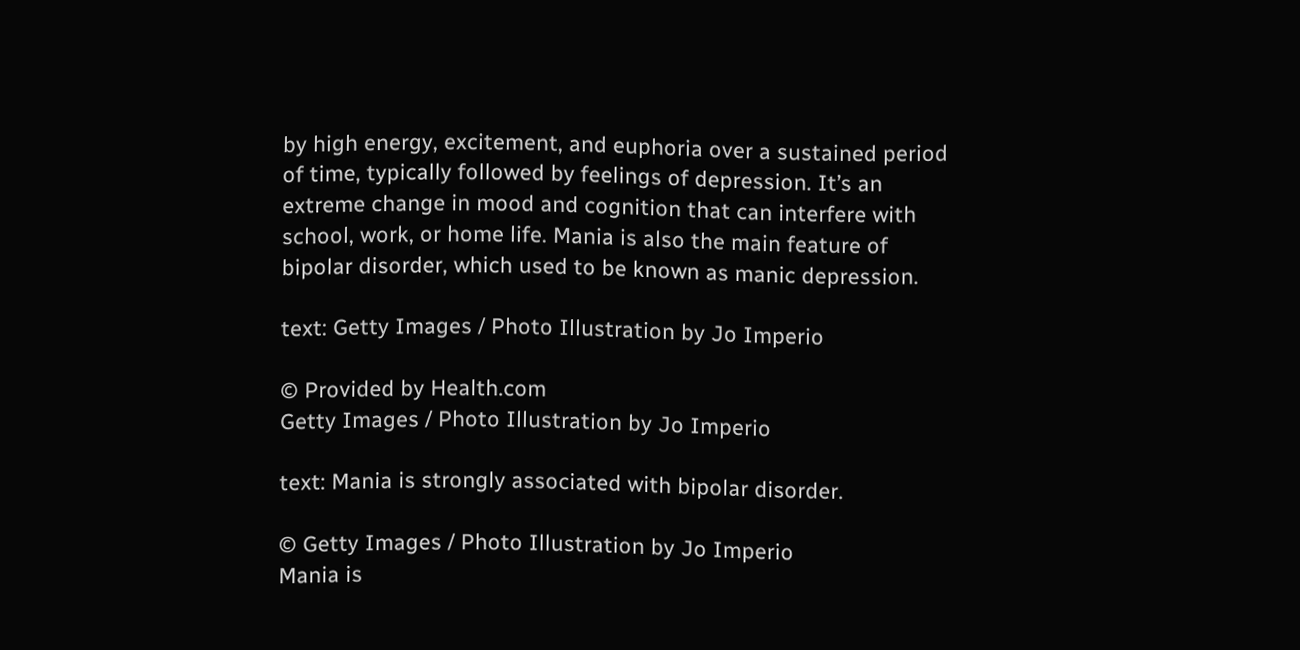by high energy, excitement, and euphoria over a sustained period of time, typically followed by feelings of depression. It’s an extreme change in mood and cognition that can interfere with school, work, or home life. Mania is also the main feature of bipolar disorder, which used to be known as manic depression.

text: Getty Images / Photo Illustration by Jo Imperio

© Provided by Health.com
Getty Images / Photo Illustration by Jo Imperio

text: Mania is strongly associated with bipolar disorder.

© Getty Images / Photo Illustration by Jo Imperio
Mania is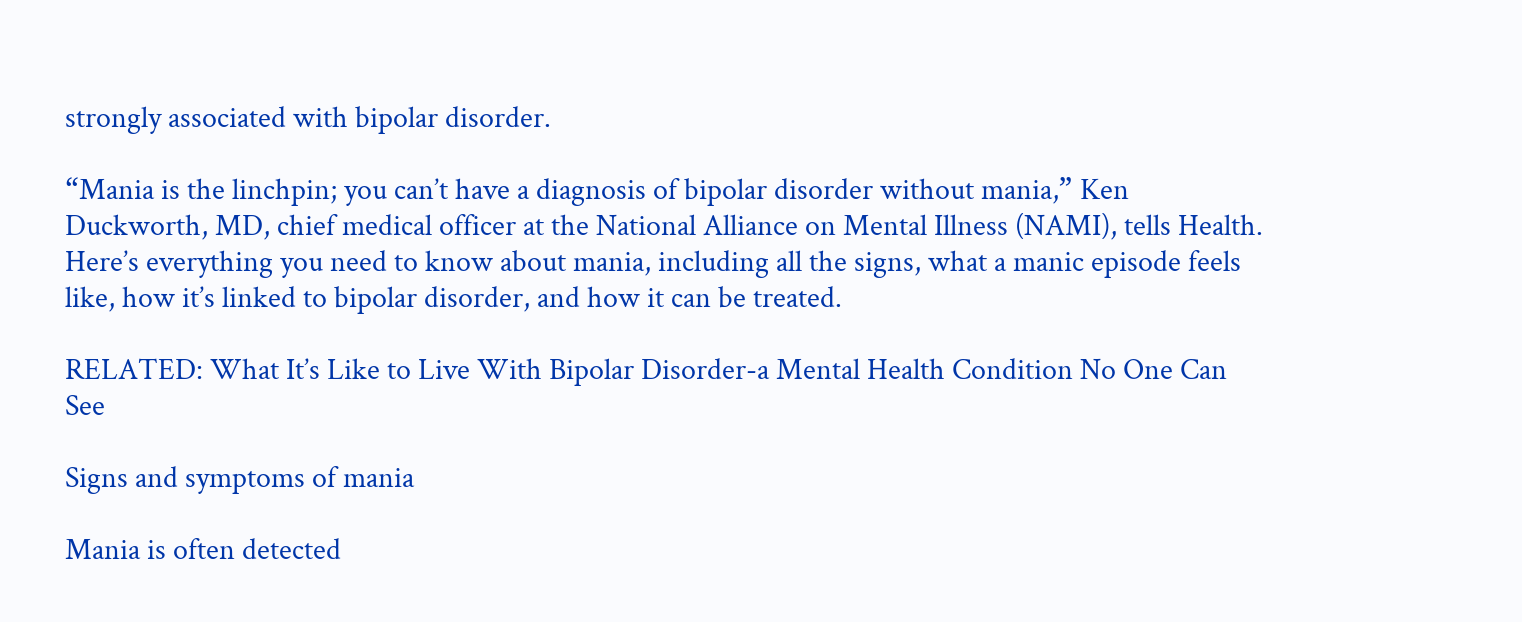strongly associated with bipolar disorder.

“Mania is the linchpin; you can’t have a diagnosis of bipolar disorder without mania,” Ken Duckworth, MD, chief medical officer at the National Alliance on Mental Illness (NAMI), tells Health. Here’s everything you need to know about mania, including all the signs, what a manic episode feels like, how it’s linked to bipolar disorder, and how it can be treated.

RELATED: What It’s Like to Live With Bipolar Disorder-a Mental Health Condition No One Can See

Signs and symptoms of mania

Mania is often detected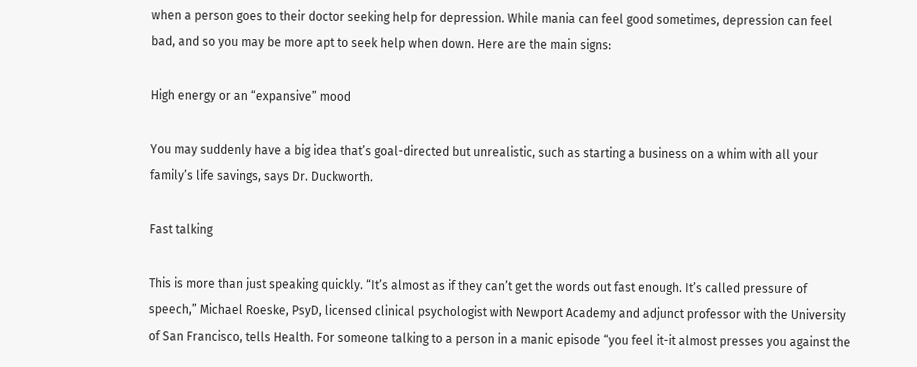when a person goes to their doctor seeking help for depression. While mania can feel good sometimes, depression can feel bad, and so you may be more apt to seek help when down. Here are the main signs:

High energy or an “expansive” mood

You may suddenly have a big idea that’s goal-directed but unrealistic, such as starting a business on a whim with all your family’s life savings, says Dr. Duckworth.

Fast talking

This is more than just speaking quickly. “It’s almost as if they can’t get the words out fast enough. It’s called pressure of speech,” Michael Roeske, PsyD, licensed clinical psychologist with Newport Academy and adjunct professor with the University of San Francisco, tells Health. For someone talking to a person in a manic episode “you feel it-it almost presses you against the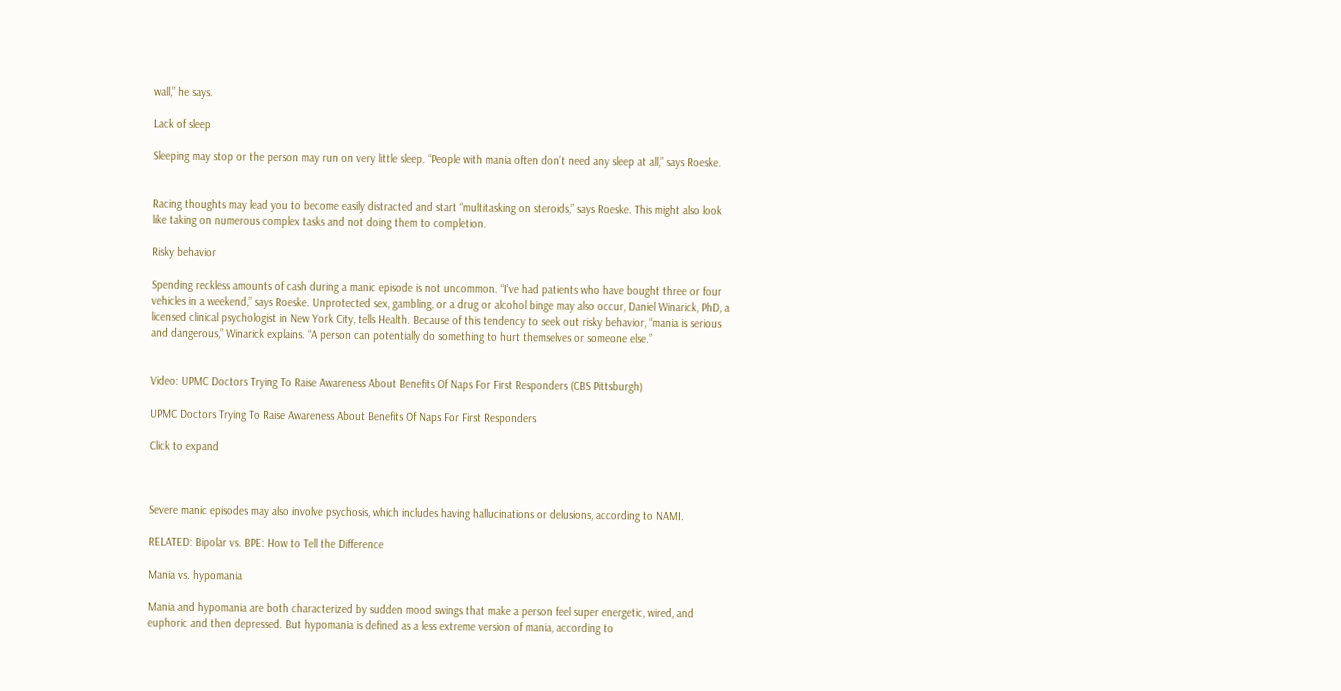wall,” he says.

Lack of sleep

Sleeping may stop or the person may run on very little sleep. “People with mania often don’t need any sleep at all,” says Roeske.


Racing thoughts may lead you to become easily distracted and start “multitasking on steroids,” says Roeske. This might also look like taking on numerous complex tasks and not doing them to completion.

Risky behavior

Spending reckless amounts of cash during a manic episode is not uncommon. “I’ve had patients who have bought three or four vehicles in a weekend,” says Roeske. Unprotected sex, gambling, or a drug or alcohol binge may also occur, Daniel Winarick, PhD, a licensed clinical psychologist in New York City, tells Health. Because of this tendency to seek out risky behavior, “mania is serious and dangerous,” Winarick explains. “A person can potentially do something to hurt themselves or someone else.”


Video: UPMC Doctors Trying To Raise Awareness About Benefits Of Naps For First Responders (CBS Pittsburgh)

UPMC Doctors Trying To Raise Awareness About Benefits Of Naps For First Responders

Click to expand



Severe manic episodes may also involve psychosis, which includes having hallucinations or delusions, according to NAMI.

RELATED: Bipolar vs. BPE: How to Tell the Difference

Mania vs. hypomania

Mania and hypomania are both characterized by sudden mood swings that make a person feel super energetic, wired, and euphoric and then depressed. But hypomania is defined as a less extreme version of mania, according to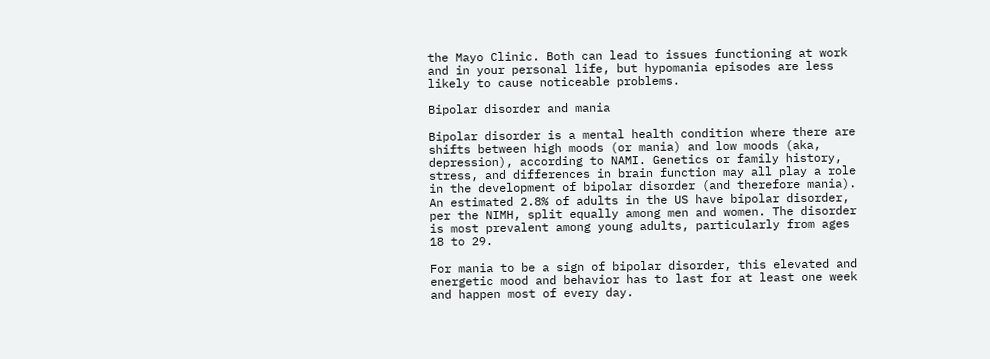the Mayo Clinic. Both can lead to issues functioning at work and in your personal life, but hypomania episodes are less likely to cause noticeable problems.

Bipolar disorder and mania

Bipolar disorder is a mental health condition where there are shifts between high moods (or mania) and low moods (aka, depression), according to NAMI. Genetics or family history, stress, and differences in brain function may all play a role in the development of bipolar disorder (and therefore mania). An estimated 2.8% of adults in the US have bipolar disorder, per the NIMH, split equally among men and women. The disorder is most prevalent among young adults, particularly from ages 18 to 29.

For mania to be a sign of bipolar disorder, this elevated and energetic mood and behavior has to last for at least one week and happen most of every day.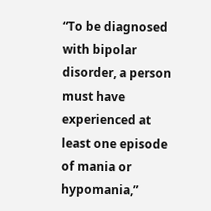“To be diagnosed with bipolar disorder, a person must have experienced at least one episode of mania or hypomania,”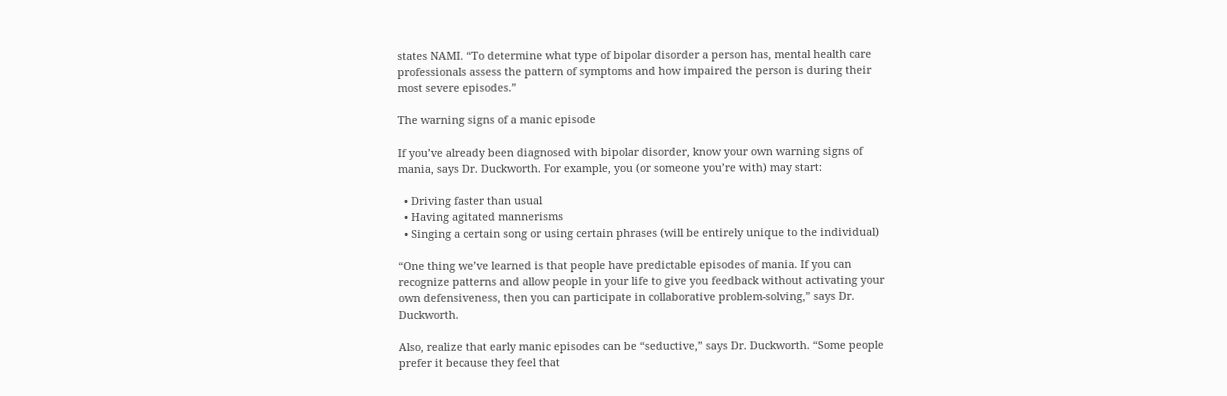states NAMI. “To determine what type of bipolar disorder a person has, mental health care professionals assess the pattern of symptoms and how impaired the person is during their most severe episodes.”

The warning signs of a manic episode

If you’ve already been diagnosed with bipolar disorder, know your own warning signs of mania, says Dr. Duckworth. For example, you (or someone you’re with) may start:

  • Driving faster than usual
  • Having agitated mannerisms
  • Singing a certain song or using certain phrases (will be entirely unique to the individual)

“One thing we’ve learned is that people have predictable episodes of mania. If you can recognize patterns and allow people in your life to give you feedback without activating your own defensiveness, then you can participate in collaborative problem-solving,” says Dr. Duckworth.

Also, realize that early manic episodes can be “seductive,” says Dr. Duckworth. “Some people prefer it because they feel that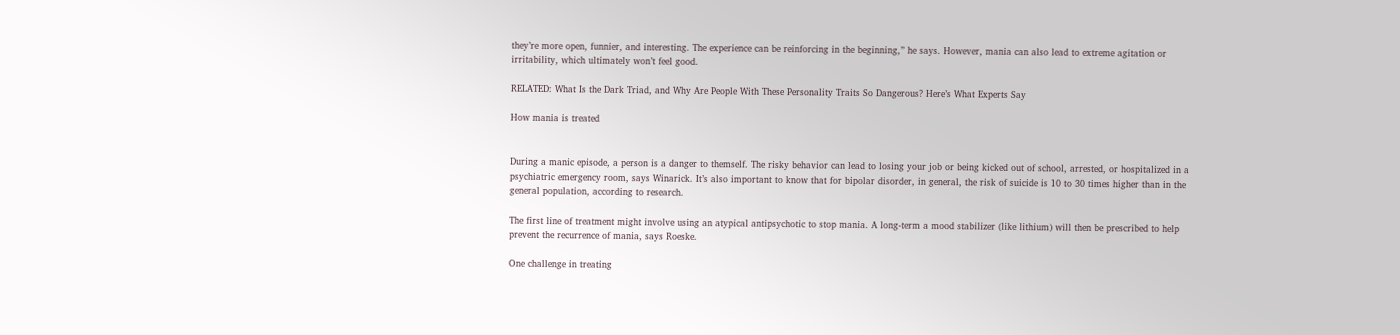they’re more open, funnier, and interesting. The experience can be reinforcing in the beginning,” he says. However, mania can also lead to extreme agitation or irritability, which ultimately won’t feel good.

RELATED: What Is the Dark Triad, and Why Are People With These Personality Traits So Dangerous? Here’s What Experts Say

How mania is treated


During a manic episode, a person is a danger to themself. The risky behavior can lead to losing your job or being kicked out of school, arrested, or hospitalized in a psychiatric emergency room, says Winarick. It’s also important to know that for bipolar disorder, in general, the risk of suicide is 10 to 30 times higher than in the general population, according to research.

The first line of treatment might involve using an atypical antipsychotic to stop mania. A long-term a mood stabilizer (like lithium) will then be prescribed to help prevent the recurrence of mania, says Roeske.

One challenge in treating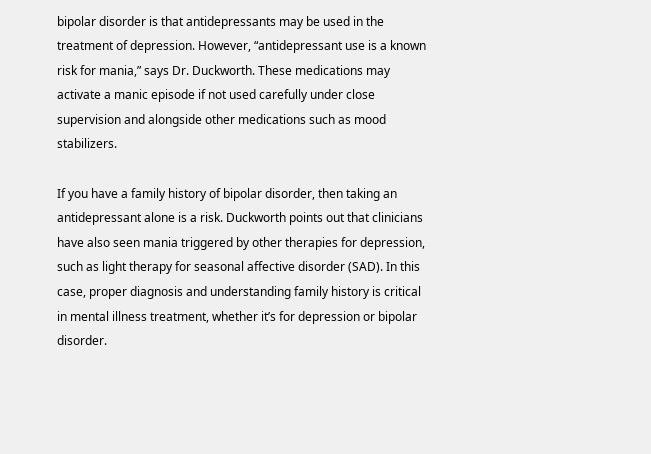bipolar disorder is that antidepressants may be used in the treatment of depression. However, “antidepressant use is a known risk for mania,” says Dr. Duckworth. These medications may activate a manic episode if not used carefully under close supervision and alongside other medications such as mood stabilizers.

If you have a family history of bipolar disorder, then taking an antidepressant alone is a risk. Duckworth points out that clinicians have also seen mania triggered by other therapies for depression, such as light therapy for seasonal affective disorder (SAD). In this case, proper diagnosis and understanding family history is critical in mental illness treatment, whether it’s for depression or bipolar disorder.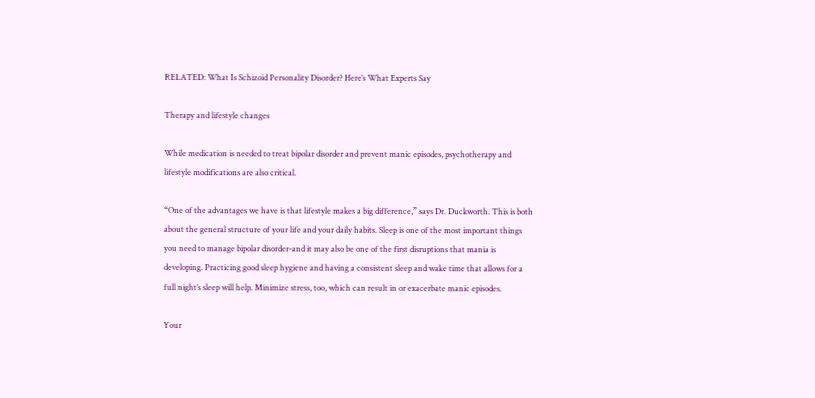RELATED: What Is Schizoid Personality Disorder? Here’s What Experts Say

Therapy and lifestyle changes

While medication is needed to treat bipolar disorder and prevent manic episodes, psychotherapy and lifestyle modifications are also critical.

“One of the advantages we have is that lifestyle makes a big difference,” says Dr. Duckworth. This is both about the general structure of your life and your daily habits. Sleep is one of the most important things you need to manage bipolar disorder-and it may also be one of the first disruptions that mania is developing. Practicing good sleep hygiene and having a consistent sleep and wake time that allows for a full night’s sleep will help. Minimize stress, too, which can result in or exacerbate manic episodes.

Your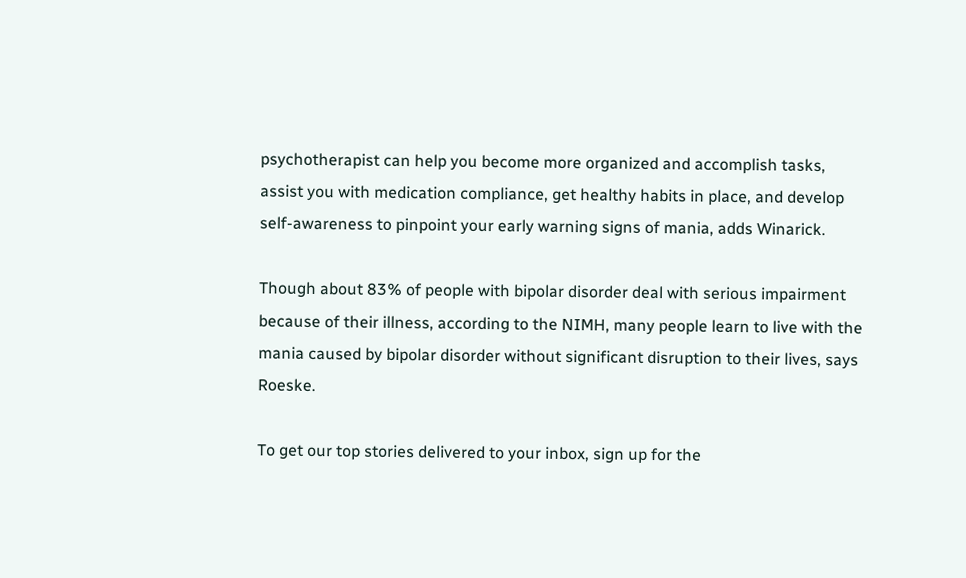psychotherapist can help you become more organized and accomplish tasks, assist you with medication compliance, get healthy habits in place, and develop self-awareness to pinpoint your early warning signs of mania, adds Winarick.

Though about 83% of people with bipolar disorder deal with serious impairment because of their illness, according to the NIMH, many people learn to live with the mania caused by bipolar disorder without significant disruption to their lives, says Roeske.

To get our top stories delivered to your inbox, sign up for the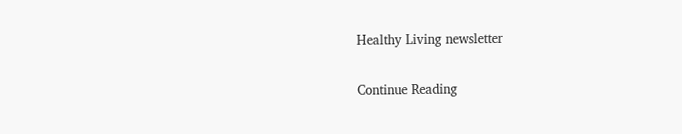Healthy Living newsletter

Continue Reading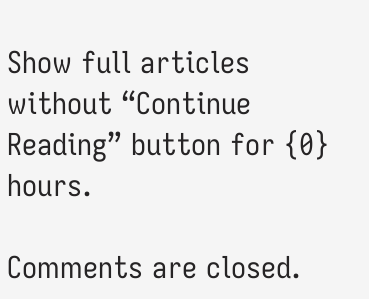Show full articles without “Continue Reading” button for {0} hours.

Comments are closed.